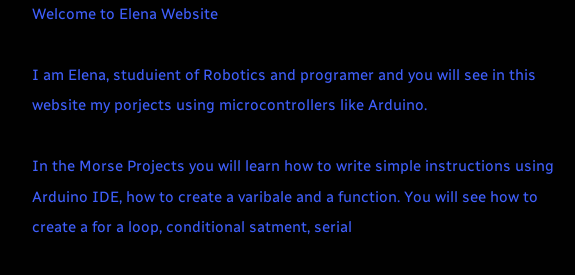Welcome to Elena Website

I am Elena, studuient of Robotics and programer and you will see in this website my porjects using microcontrollers like Arduino.

In the Morse Projects you will learn how to write simple instructions using Arduino IDE, how to create a varibale and a function. You will see how to create a for a loop, conditional satment, serial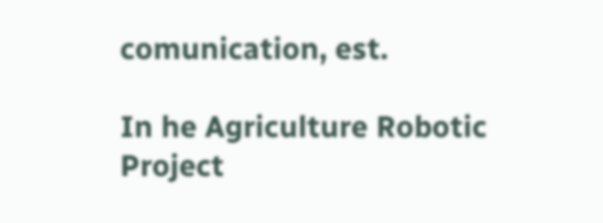comunication, est.

In he Agriculture Robotic Project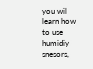you wil learn how to use humidiy snesors,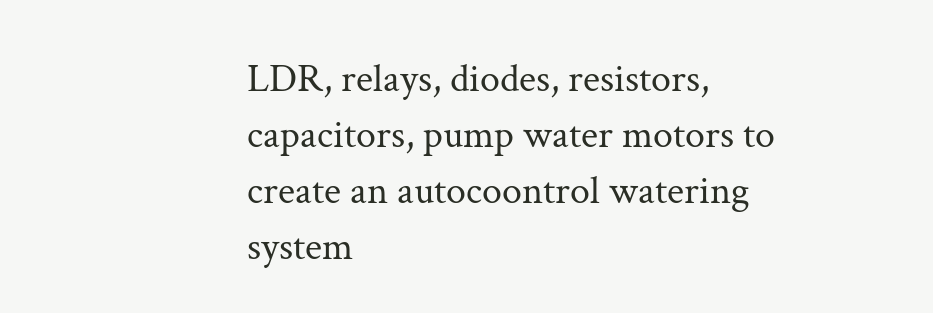LDR, relays, diodes, resistors, capacitors, pump water motors to create an autocoontrol watering system